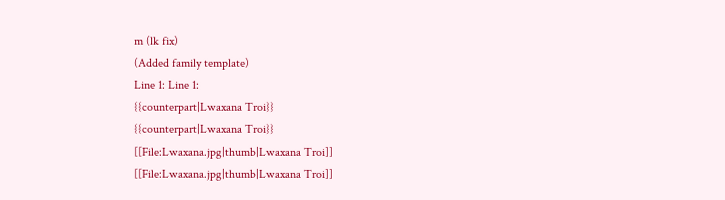m (lk fix)
(Added family template)
Line 1: Line 1:
{{counterpart|Lwaxana Troi}}
{{counterpart|Lwaxana Troi}}
[[File:Lwaxana.jpg|thumb|Lwaxana Troi]]
[[File:Lwaxana.jpg|thumb|Lwaxana Troi]]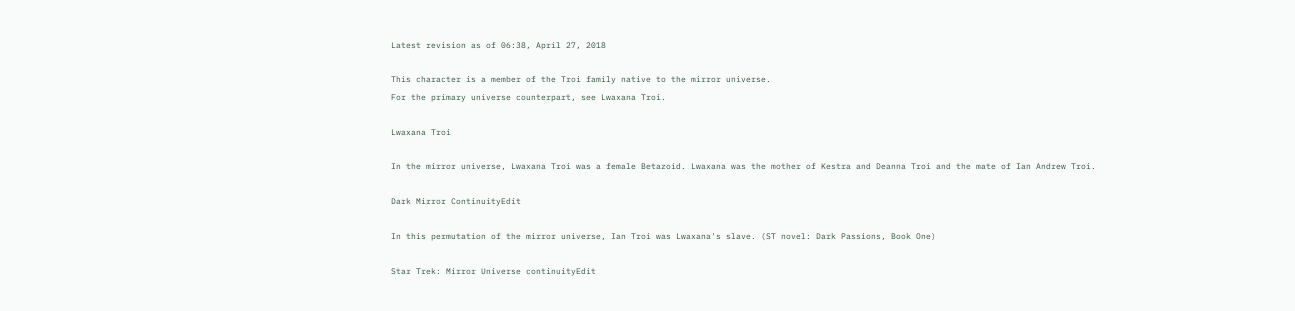Latest revision as of 06:38, April 27, 2018

This character is a member of the Troi family native to the mirror universe.
For the primary universe counterpart, see Lwaxana Troi.

Lwaxana Troi

In the mirror universe, Lwaxana Troi was a female Betazoid. Lwaxana was the mother of Kestra and Deanna Troi and the mate of Ian Andrew Troi.

Dark Mirror ContinuityEdit

In this permutation of the mirror universe, Ian Troi was Lwaxana's slave. (ST novel: Dark Passions, Book One)

Star Trek: Mirror Universe continuityEdit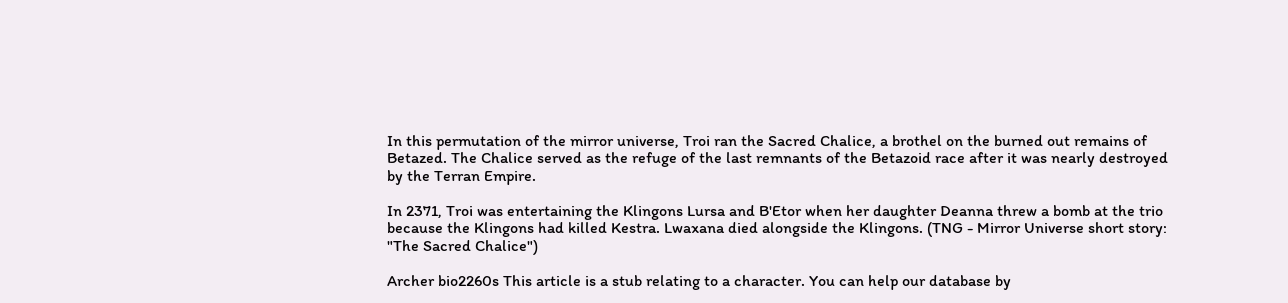In this permutation of the mirror universe, Troi ran the Sacred Chalice, a brothel on the burned out remains of Betazed. The Chalice served as the refuge of the last remnants of the Betazoid race after it was nearly destroyed by the Terran Empire.

In 2371, Troi was entertaining the Klingons Lursa and B'Etor when her daughter Deanna threw a bomb at the trio because the Klingons had killed Kestra. Lwaxana died alongside the Klingons. (TNG - Mirror Universe short story: "The Sacred Chalice")

Archer bio2260s This article is a stub relating to a character. You can help our database by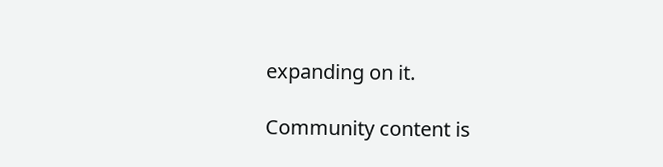expanding on it.

Community content is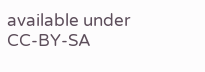available under CC-BY-SA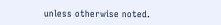unless otherwise noted.